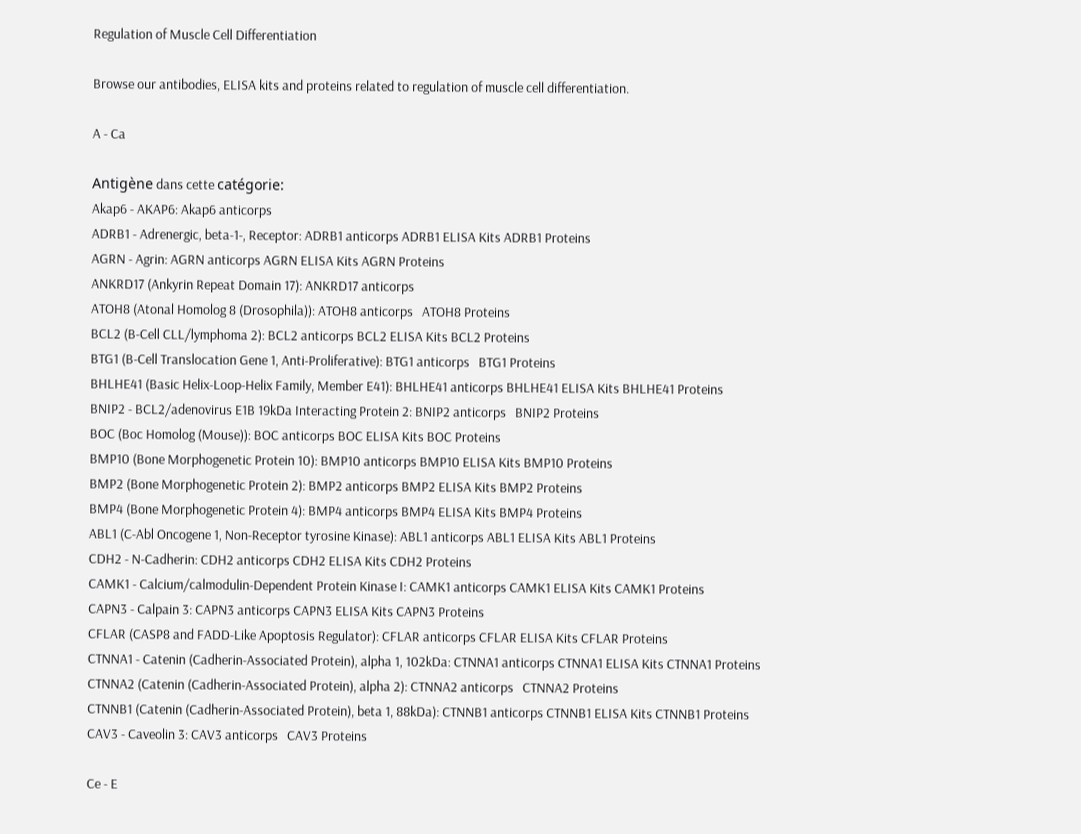Regulation of Muscle Cell Differentiation

Browse our antibodies, ELISA kits and proteins related to regulation of muscle cell differentiation.

A - Ca

Antigène dans cette catégorie:
Akap6 - AKAP6: Akap6 anticorps
ADRB1 - Adrenergic, beta-1-, Receptor: ADRB1 anticorps ADRB1 ELISA Kits ADRB1 Proteins
AGRN - Agrin: AGRN anticorps AGRN ELISA Kits AGRN Proteins
ANKRD17 (Ankyrin Repeat Domain 17): ANKRD17 anticorps
ATOH8 (Atonal Homolog 8 (Drosophila)): ATOH8 anticorps   ATOH8 Proteins
BCL2 (B-Cell CLL/lymphoma 2): BCL2 anticorps BCL2 ELISA Kits BCL2 Proteins
BTG1 (B-Cell Translocation Gene 1, Anti-Proliferative): BTG1 anticorps   BTG1 Proteins
BHLHE41 (Basic Helix-Loop-Helix Family, Member E41): BHLHE41 anticorps BHLHE41 ELISA Kits BHLHE41 Proteins
BNIP2 - BCL2/adenovirus E1B 19kDa Interacting Protein 2: BNIP2 anticorps   BNIP2 Proteins
BOC (Boc Homolog (Mouse)): BOC anticorps BOC ELISA Kits BOC Proteins
BMP10 (Bone Morphogenetic Protein 10): BMP10 anticorps BMP10 ELISA Kits BMP10 Proteins
BMP2 (Bone Morphogenetic Protein 2): BMP2 anticorps BMP2 ELISA Kits BMP2 Proteins
BMP4 (Bone Morphogenetic Protein 4): BMP4 anticorps BMP4 ELISA Kits BMP4 Proteins
ABL1 (C-Abl Oncogene 1, Non-Receptor tyrosine Kinase): ABL1 anticorps ABL1 ELISA Kits ABL1 Proteins
CDH2 - N-Cadherin: CDH2 anticorps CDH2 ELISA Kits CDH2 Proteins
CAMK1 - Calcium/calmodulin-Dependent Protein Kinase I: CAMK1 anticorps CAMK1 ELISA Kits CAMK1 Proteins
CAPN3 - Calpain 3: CAPN3 anticorps CAPN3 ELISA Kits CAPN3 Proteins
CFLAR (CASP8 and FADD-Like Apoptosis Regulator): CFLAR anticorps CFLAR ELISA Kits CFLAR Proteins
CTNNA1 - Catenin (Cadherin-Associated Protein), alpha 1, 102kDa: CTNNA1 anticorps CTNNA1 ELISA Kits CTNNA1 Proteins
CTNNA2 (Catenin (Cadherin-Associated Protein), alpha 2): CTNNA2 anticorps   CTNNA2 Proteins
CTNNB1 (Catenin (Cadherin-Associated Protein), beta 1, 88kDa): CTNNB1 anticorps CTNNB1 ELISA Kits CTNNB1 Proteins
CAV3 - Caveolin 3: CAV3 anticorps   CAV3 Proteins

Ce - E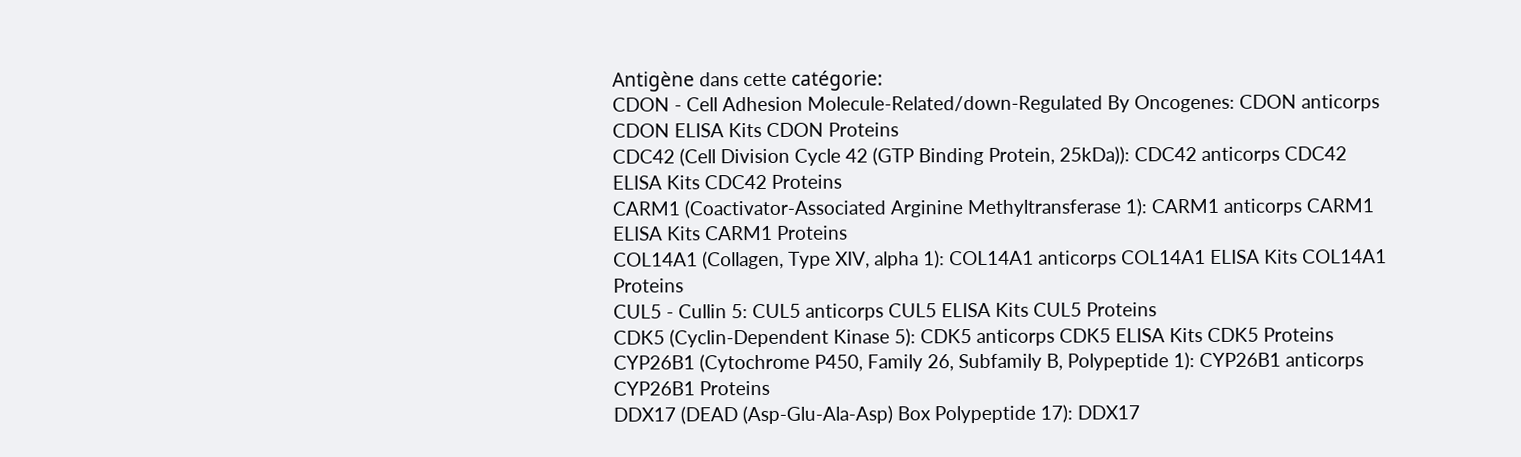Antigène dans cette catégorie:
CDON - Cell Adhesion Molecule-Related/down-Regulated By Oncogenes: CDON anticorps CDON ELISA Kits CDON Proteins
CDC42 (Cell Division Cycle 42 (GTP Binding Protein, 25kDa)): CDC42 anticorps CDC42 ELISA Kits CDC42 Proteins
CARM1 (Coactivator-Associated Arginine Methyltransferase 1): CARM1 anticorps CARM1 ELISA Kits CARM1 Proteins
COL14A1 (Collagen, Type XIV, alpha 1): COL14A1 anticorps COL14A1 ELISA Kits COL14A1 Proteins
CUL5 - Cullin 5: CUL5 anticorps CUL5 ELISA Kits CUL5 Proteins
CDK5 (Cyclin-Dependent Kinase 5): CDK5 anticorps CDK5 ELISA Kits CDK5 Proteins
CYP26B1 (Cytochrome P450, Family 26, Subfamily B, Polypeptide 1): CYP26B1 anticorps   CYP26B1 Proteins
DDX17 (DEAD (Asp-Glu-Ala-Asp) Box Polypeptide 17): DDX17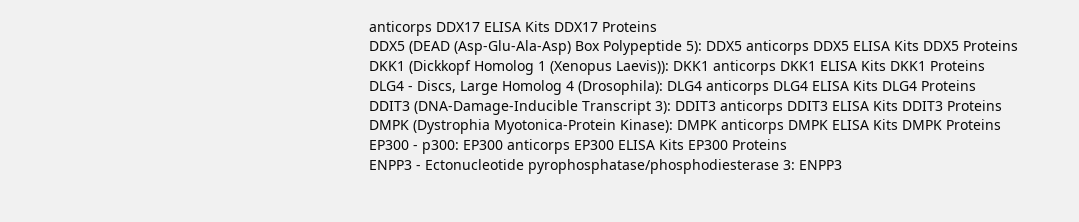anticorps DDX17 ELISA Kits DDX17 Proteins
DDX5 (DEAD (Asp-Glu-Ala-Asp) Box Polypeptide 5): DDX5 anticorps DDX5 ELISA Kits DDX5 Proteins
DKK1 (Dickkopf Homolog 1 (Xenopus Laevis)): DKK1 anticorps DKK1 ELISA Kits DKK1 Proteins
DLG4 - Discs, Large Homolog 4 (Drosophila): DLG4 anticorps DLG4 ELISA Kits DLG4 Proteins
DDIT3 (DNA-Damage-Inducible Transcript 3): DDIT3 anticorps DDIT3 ELISA Kits DDIT3 Proteins
DMPK (Dystrophia Myotonica-Protein Kinase): DMPK anticorps DMPK ELISA Kits DMPK Proteins
EP300 - p300: EP300 anticorps EP300 ELISA Kits EP300 Proteins
ENPP3 - Ectonucleotide pyrophosphatase/phosphodiesterase 3: ENPP3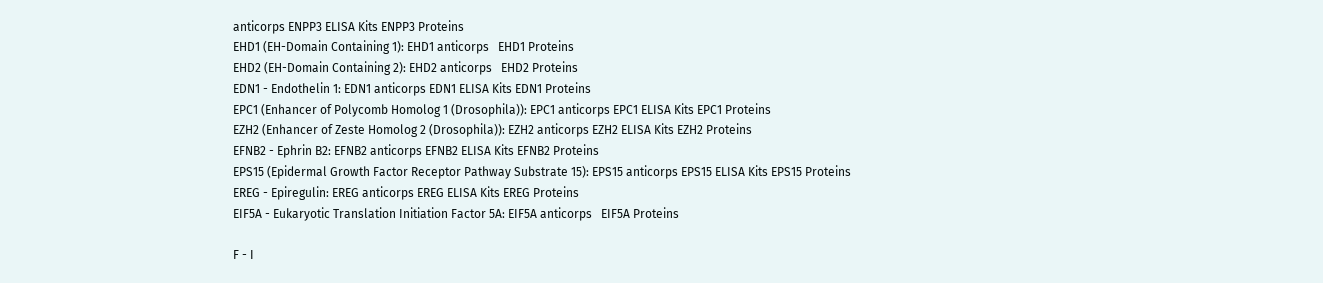anticorps ENPP3 ELISA Kits ENPP3 Proteins
EHD1 (EH-Domain Containing 1): EHD1 anticorps   EHD1 Proteins
EHD2 (EH-Domain Containing 2): EHD2 anticorps   EHD2 Proteins
EDN1 - Endothelin 1: EDN1 anticorps EDN1 ELISA Kits EDN1 Proteins
EPC1 (Enhancer of Polycomb Homolog 1 (Drosophila)): EPC1 anticorps EPC1 ELISA Kits EPC1 Proteins
EZH2 (Enhancer of Zeste Homolog 2 (Drosophila)): EZH2 anticorps EZH2 ELISA Kits EZH2 Proteins
EFNB2 - Ephrin B2: EFNB2 anticorps EFNB2 ELISA Kits EFNB2 Proteins
EPS15 (Epidermal Growth Factor Receptor Pathway Substrate 15): EPS15 anticorps EPS15 ELISA Kits EPS15 Proteins
EREG - Epiregulin: EREG anticorps EREG ELISA Kits EREG Proteins
EIF5A - Eukaryotic Translation Initiation Factor 5A: EIF5A anticorps   EIF5A Proteins

F - I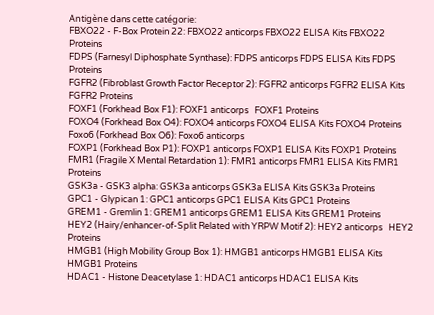Antigène dans cette catégorie:
FBXO22 - F-Box Protein 22: FBXO22 anticorps FBXO22 ELISA Kits FBXO22 Proteins
FDPS (Farnesyl Diphosphate Synthase): FDPS anticorps FDPS ELISA Kits FDPS Proteins
FGFR2 (Fibroblast Growth Factor Receptor 2): FGFR2 anticorps FGFR2 ELISA Kits FGFR2 Proteins
FOXF1 (Forkhead Box F1): FOXF1 anticorps   FOXF1 Proteins
FOXO4 (Forkhead Box O4): FOXO4 anticorps FOXO4 ELISA Kits FOXO4 Proteins
Foxo6 (Forkhead Box O6): Foxo6 anticorps
FOXP1 (Forkhead Box P1): FOXP1 anticorps FOXP1 ELISA Kits FOXP1 Proteins
FMR1 (Fragile X Mental Retardation 1): FMR1 anticorps FMR1 ELISA Kits FMR1 Proteins
GSK3a - GSK3 alpha: GSK3a anticorps GSK3a ELISA Kits GSK3a Proteins
GPC1 - Glypican 1: GPC1 anticorps GPC1 ELISA Kits GPC1 Proteins
GREM1 - Gremlin 1: GREM1 anticorps GREM1 ELISA Kits GREM1 Proteins
HEY2 (Hairy/enhancer-of-Split Related with YRPW Motif 2): HEY2 anticorps   HEY2 Proteins
HMGB1 (High Mobility Group Box 1): HMGB1 anticorps HMGB1 ELISA Kits HMGB1 Proteins
HDAC1 - Histone Deacetylase 1: HDAC1 anticorps HDAC1 ELISA Kits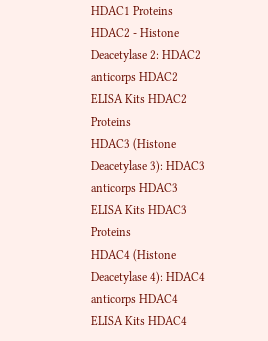HDAC1 Proteins
HDAC2 - Histone Deacetylase 2: HDAC2 anticorps HDAC2 ELISA Kits HDAC2 Proteins
HDAC3 (Histone Deacetylase 3): HDAC3 anticorps HDAC3 ELISA Kits HDAC3 Proteins
HDAC4 (Histone Deacetylase 4): HDAC4 anticorps HDAC4 ELISA Kits HDAC4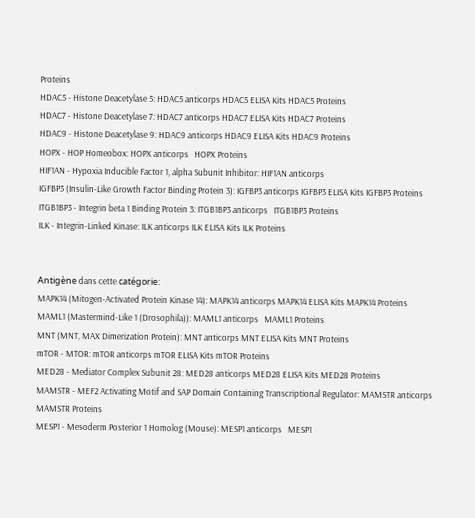Proteins
HDAC5 - Histone Deacetylase 5: HDAC5 anticorps HDAC5 ELISA Kits HDAC5 Proteins
HDAC7 - Histone Deacetylase 7: HDAC7 anticorps HDAC7 ELISA Kits HDAC7 Proteins
HDAC9 - Histone Deacetylase 9: HDAC9 anticorps HDAC9 ELISA Kits HDAC9 Proteins
HOPX - HOP Homeobox: HOPX anticorps   HOPX Proteins
HIF1AN - Hypoxia Inducible Factor 1, alpha Subunit Inhibitor: HIF1AN anticorps
IGFBP3 (Insulin-Like Growth Factor Binding Protein 3): IGFBP3 anticorps IGFBP3 ELISA Kits IGFBP3 Proteins
ITGB1BP3 - Integrin beta 1 Binding Protein 3: ITGB1BP3 anticorps   ITGB1BP3 Proteins
ILK - Integrin-Linked Kinase: ILK anticorps ILK ELISA Kits ILK Proteins


Antigène dans cette catégorie:
MAPK14 (Mitogen-Activated Protein Kinase 14): MAPK14 anticorps MAPK14 ELISA Kits MAPK14 Proteins
MAML1 (Mastermind-Like 1 (Drosophila)): MAML1 anticorps   MAML1 Proteins
MNT (MNT, MAX Dimerization Protein): MNT anticorps MNT ELISA Kits MNT Proteins
mTOR - MTOR: mTOR anticorps mTOR ELISA Kits mTOR Proteins
MED28 - Mediator Complex Subunit 28: MED28 anticorps MED28 ELISA Kits MED28 Proteins
MAMSTR - MEF2 Activating Motif and SAP Domain Containing Transcriptional Regulator: MAMSTR anticorps   MAMSTR Proteins
MESP1 - Mesoderm Posterior 1 Homolog (Mouse): MESP1 anticorps   MESP1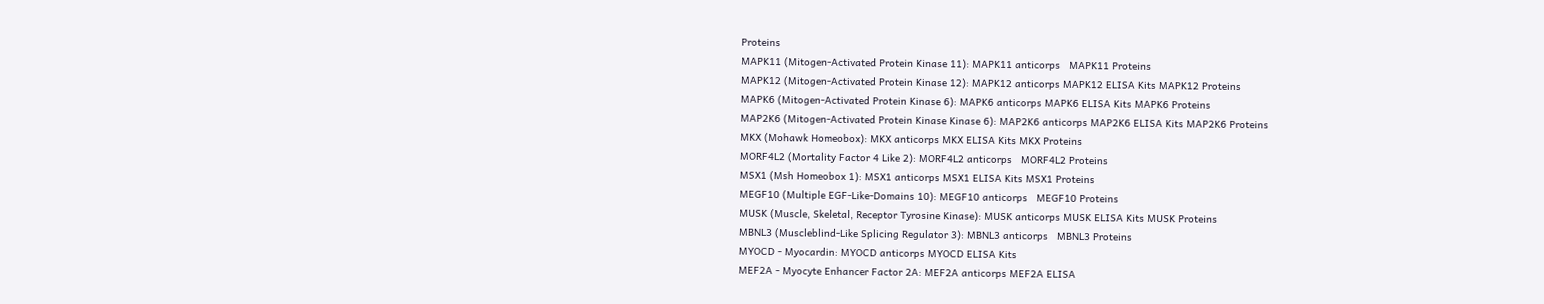Proteins
MAPK11 (Mitogen-Activated Protein Kinase 11): MAPK11 anticorps   MAPK11 Proteins
MAPK12 (Mitogen-Activated Protein Kinase 12): MAPK12 anticorps MAPK12 ELISA Kits MAPK12 Proteins
MAPK6 (Mitogen-Activated Protein Kinase 6): MAPK6 anticorps MAPK6 ELISA Kits MAPK6 Proteins
MAP2K6 (Mitogen-Activated Protein Kinase Kinase 6): MAP2K6 anticorps MAP2K6 ELISA Kits MAP2K6 Proteins
MKX (Mohawk Homeobox): MKX anticorps MKX ELISA Kits MKX Proteins
MORF4L2 (Mortality Factor 4 Like 2): MORF4L2 anticorps   MORF4L2 Proteins
MSX1 (Msh Homeobox 1): MSX1 anticorps MSX1 ELISA Kits MSX1 Proteins
MEGF10 (Multiple EGF-Like-Domains 10): MEGF10 anticorps   MEGF10 Proteins
MUSK (Muscle, Skeletal, Receptor Tyrosine Kinase): MUSK anticorps MUSK ELISA Kits MUSK Proteins
MBNL3 (Muscleblind-Like Splicing Regulator 3): MBNL3 anticorps   MBNL3 Proteins
MYOCD - Myocardin: MYOCD anticorps MYOCD ELISA Kits
MEF2A - Myocyte Enhancer Factor 2A: MEF2A anticorps MEF2A ELISA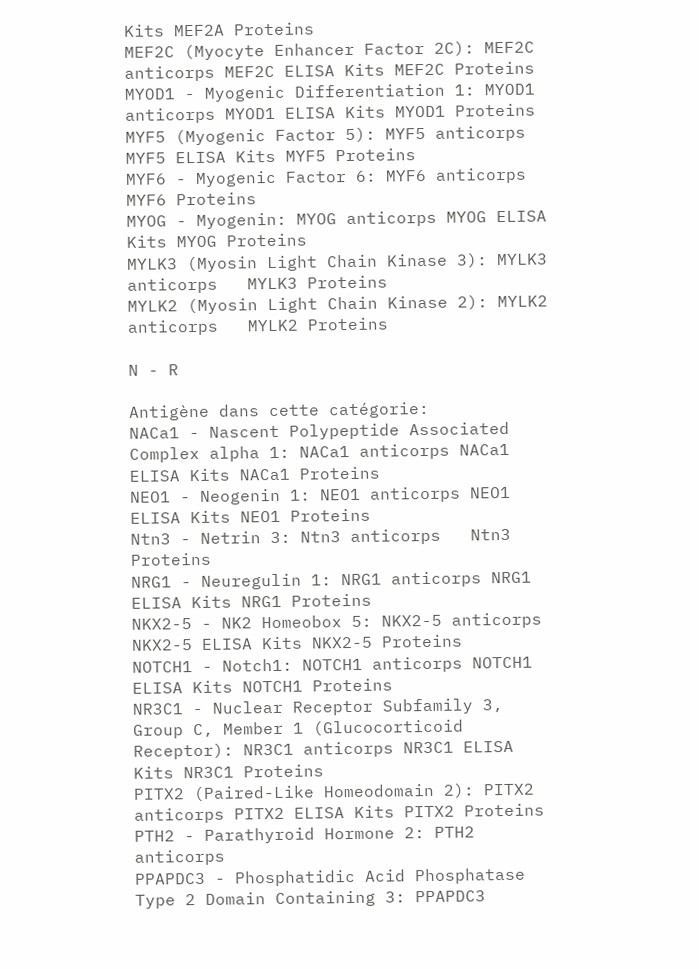Kits MEF2A Proteins
MEF2C (Myocyte Enhancer Factor 2C): MEF2C anticorps MEF2C ELISA Kits MEF2C Proteins
MYOD1 - Myogenic Differentiation 1: MYOD1 anticorps MYOD1 ELISA Kits MYOD1 Proteins
MYF5 (Myogenic Factor 5): MYF5 anticorps MYF5 ELISA Kits MYF5 Proteins
MYF6 - Myogenic Factor 6: MYF6 anticorps   MYF6 Proteins
MYOG - Myogenin: MYOG anticorps MYOG ELISA Kits MYOG Proteins
MYLK3 (Myosin Light Chain Kinase 3): MYLK3 anticorps   MYLK3 Proteins
MYLK2 (Myosin Light Chain Kinase 2): MYLK2 anticorps   MYLK2 Proteins

N - R

Antigène dans cette catégorie:
NACa1 - Nascent Polypeptide Associated Complex alpha 1: NACa1 anticorps NACa1 ELISA Kits NACa1 Proteins
NEO1 - Neogenin 1: NEO1 anticorps NEO1 ELISA Kits NEO1 Proteins
Ntn3 - Netrin 3: Ntn3 anticorps   Ntn3 Proteins
NRG1 - Neuregulin 1: NRG1 anticorps NRG1 ELISA Kits NRG1 Proteins
NKX2-5 - NK2 Homeobox 5: NKX2-5 anticorps NKX2-5 ELISA Kits NKX2-5 Proteins
NOTCH1 - Notch1: NOTCH1 anticorps NOTCH1 ELISA Kits NOTCH1 Proteins
NR3C1 - Nuclear Receptor Subfamily 3, Group C, Member 1 (Glucocorticoid Receptor): NR3C1 anticorps NR3C1 ELISA Kits NR3C1 Proteins
PITX2 (Paired-Like Homeodomain 2): PITX2 anticorps PITX2 ELISA Kits PITX2 Proteins
PTH2 - Parathyroid Hormone 2: PTH2 anticorps
PPAPDC3 - Phosphatidic Acid Phosphatase Type 2 Domain Containing 3: PPAPDC3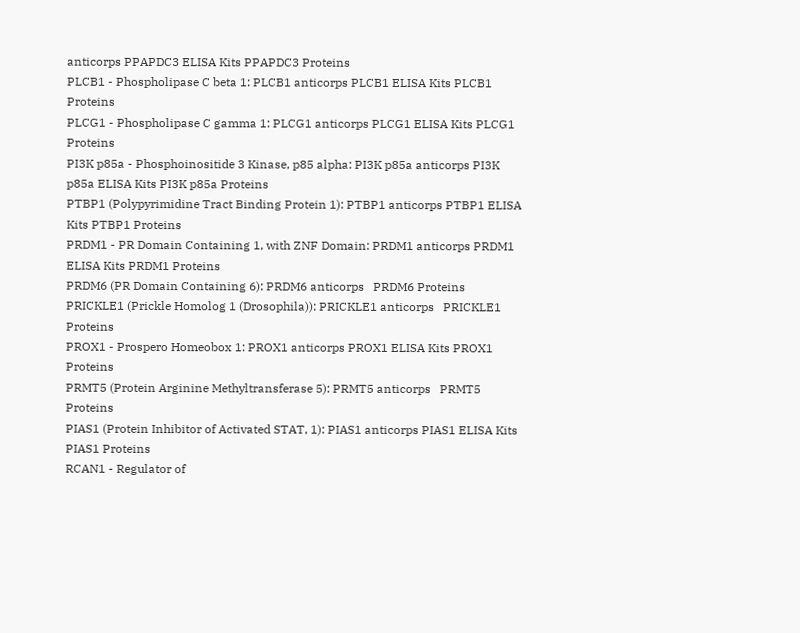anticorps PPAPDC3 ELISA Kits PPAPDC3 Proteins
PLCB1 - Phospholipase C beta 1: PLCB1 anticorps PLCB1 ELISA Kits PLCB1 Proteins
PLCG1 - Phospholipase C gamma 1: PLCG1 anticorps PLCG1 ELISA Kits PLCG1 Proteins
PI3K p85a - Phosphoinositide 3 Kinase, p85 alpha: PI3K p85a anticorps PI3K p85a ELISA Kits PI3K p85a Proteins
PTBP1 (Polypyrimidine Tract Binding Protein 1): PTBP1 anticorps PTBP1 ELISA Kits PTBP1 Proteins
PRDM1 - PR Domain Containing 1, with ZNF Domain: PRDM1 anticorps PRDM1 ELISA Kits PRDM1 Proteins
PRDM6 (PR Domain Containing 6): PRDM6 anticorps   PRDM6 Proteins
PRICKLE1 (Prickle Homolog 1 (Drosophila)): PRICKLE1 anticorps   PRICKLE1 Proteins
PROX1 - Prospero Homeobox 1: PROX1 anticorps PROX1 ELISA Kits PROX1 Proteins
PRMT5 (Protein Arginine Methyltransferase 5): PRMT5 anticorps   PRMT5 Proteins
PIAS1 (Protein Inhibitor of Activated STAT, 1): PIAS1 anticorps PIAS1 ELISA Kits PIAS1 Proteins
RCAN1 - Regulator of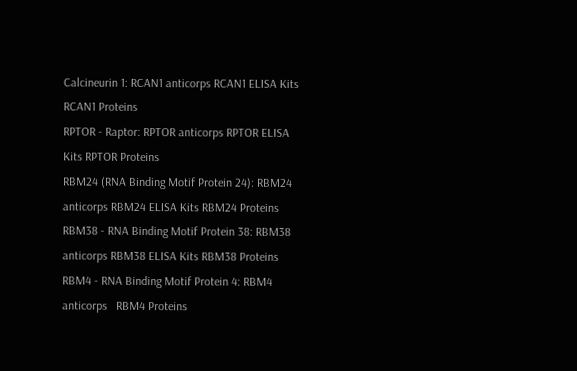Calcineurin 1: RCAN1 anticorps RCAN1 ELISA Kits RCAN1 Proteins
RPTOR - Raptor: RPTOR anticorps RPTOR ELISA Kits RPTOR Proteins
RBM24 (RNA Binding Motif Protein 24): RBM24 anticorps RBM24 ELISA Kits RBM24 Proteins
RBM38 - RNA Binding Motif Protein 38: RBM38 anticorps RBM38 ELISA Kits RBM38 Proteins
RBM4 - RNA Binding Motif Protein 4: RBM4 anticorps   RBM4 Proteins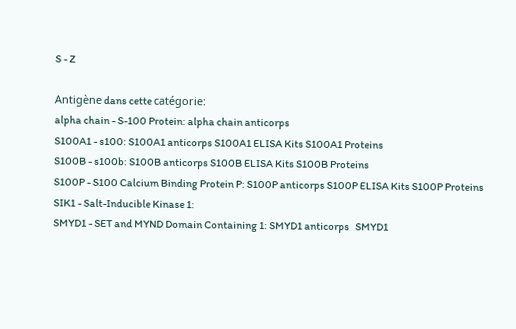S - Z

Antigène dans cette catégorie:
alpha chain - S-100 Protein: alpha chain anticorps
S100A1 - s100: S100A1 anticorps S100A1 ELISA Kits S100A1 Proteins
S100B - s100b: S100B anticorps S100B ELISA Kits S100B Proteins
S100P - S100 Calcium Binding Protein P: S100P anticorps S100P ELISA Kits S100P Proteins
SIK1 - Salt-Inducible Kinase 1:
SMYD1 - SET and MYND Domain Containing 1: SMYD1 anticorps   SMYD1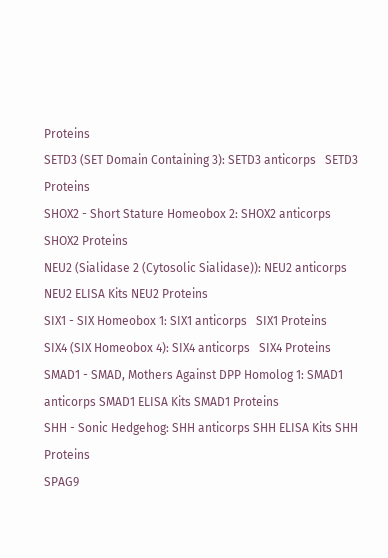Proteins
SETD3 (SET Domain Containing 3): SETD3 anticorps   SETD3 Proteins
SHOX2 - Short Stature Homeobox 2: SHOX2 anticorps   SHOX2 Proteins
NEU2 (Sialidase 2 (Cytosolic Sialidase)): NEU2 anticorps NEU2 ELISA Kits NEU2 Proteins
SIX1 - SIX Homeobox 1: SIX1 anticorps   SIX1 Proteins
SIX4 (SIX Homeobox 4): SIX4 anticorps   SIX4 Proteins
SMAD1 - SMAD, Mothers Against DPP Homolog 1: SMAD1 anticorps SMAD1 ELISA Kits SMAD1 Proteins
SHH - Sonic Hedgehog: SHH anticorps SHH ELISA Kits SHH Proteins
SPAG9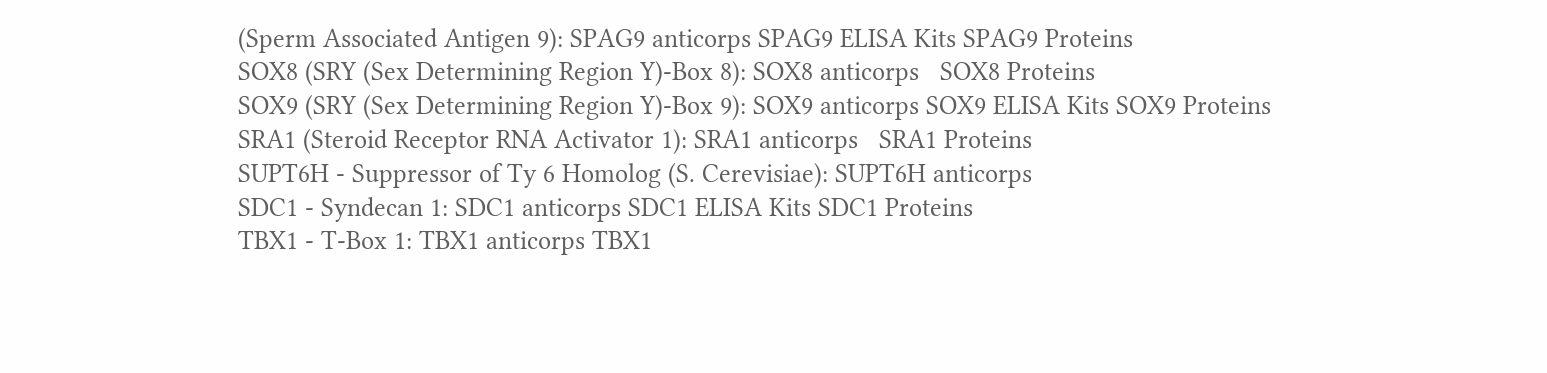(Sperm Associated Antigen 9): SPAG9 anticorps SPAG9 ELISA Kits SPAG9 Proteins
SOX8 (SRY (Sex Determining Region Y)-Box 8): SOX8 anticorps   SOX8 Proteins
SOX9 (SRY (Sex Determining Region Y)-Box 9): SOX9 anticorps SOX9 ELISA Kits SOX9 Proteins
SRA1 (Steroid Receptor RNA Activator 1): SRA1 anticorps   SRA1 Proteins
SUPT6H - Suppressor of Ty 6 Homolog (S. Cerevisiae): SUPT6H anticorps
SDC1 - Syndecan 1: SDC1 anticorps SDC1 ELISA Kits SDC1 Proteins
TBX1 - T-Box 1: TBX1 anticorps TBX1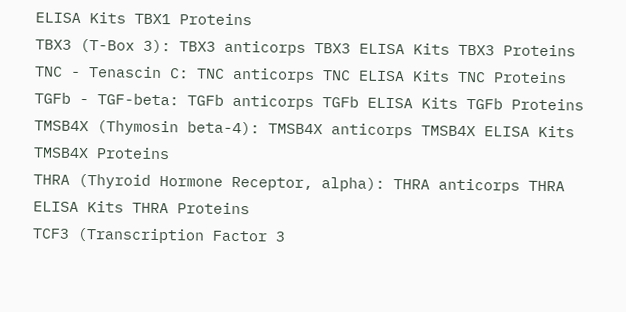ELISA Kits TBX1 Proteins
TBX3 (T-Box 3): TBX3 anticorps TBX3 ELISA Kits TBX3 Proteins
TNC - Tenascin C: TNC anticorps TNC ELISA Kits TNC Proteins
TGFb - TGF-beta: TGFb anticorps TGFb ELISA Kits TGFb Proteins
TMSB4X (Thymosin beta-4): TMSB4X anticorps TMSB4X ELISA Kits TMSB4X Proteins
THRA (Thyroid Hormone Receptor, alpha): THRA anticorps THRA ELISA Kits THRA Proteins
TCF3 (Transcription Factor 3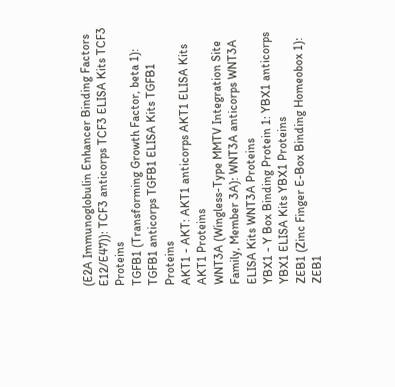(E2A Immunoglobulin Enhancer Binding Factors E12/E47)): TCF3 anticorps TCF3 ELISA Kits TCF3 Proteins
TGFB1 (Transforming Growth Factor, beta 1): TGFB1 anticorps TGFB1 ELISA Kits TGFB1 Proteins
AKT1 - AKT: AKT1 anticorps AKT1 ELISA Kits AKT1 Proteins
WNT3A (Wingless-Type MMTV Integration Site Family, Member 3A): WNT3A anticorps WNT3A ELISA Kits WNT3A Proteins
YBX1 - Y Box Binding Protein 1: YBX1 anticorps YBX1 ELISA Kits YBX1 Proteins
ZEB1 (Zinc Finger E-Box Binding Homeobox 1): ZEB1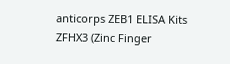anticorps ZEB1 ELISA Kits
ZFHX3 (Zinc Finger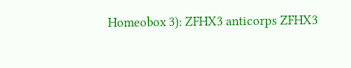Homeobox 3): ZFHX3 anticorps ZFHX3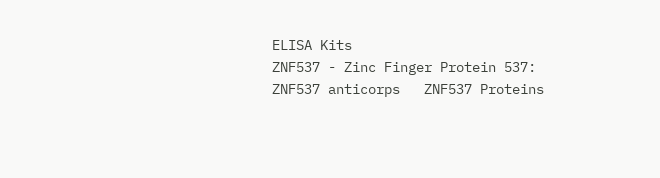ELISA Kits
ZNF537 - Zinc Finger Protein 537: ZNF537 anticorps   ZNF537 Proteins